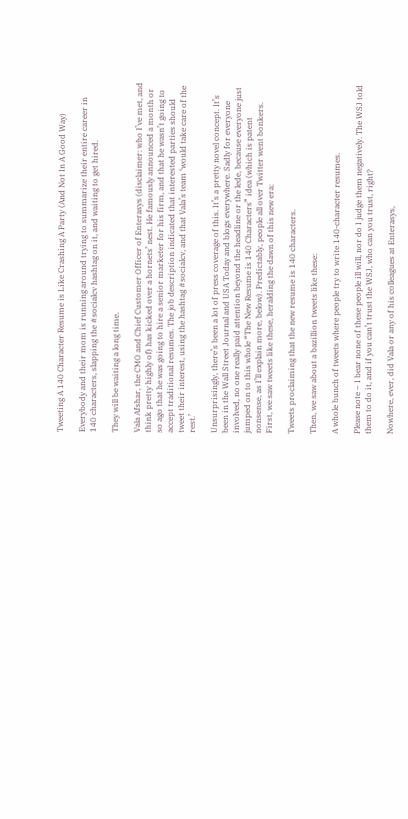Tweeting A 140 Character Resume is Like Crashing A Party (And Not In A Good Way)

Everybody and their mom is running around trying to summarize their entire career in 140 characters, slapping the #socialcv hashtag on it, and waiting to get hired.

They will be waiting a long time.

Vala Afshar, the CMO and Chief Customer Officer of Enterasys (disclaimer: who I’ve met, and think pretty highly of) has kicked over a hornets’ nest. He famously announced a month or so ago that he was going to hire a senior marketer for his firm, and that he wasn’t going to accept traditional resumes. The job description indicated that interested parties should tweet their interest, using the hashtag #socialcv, and that Vala’s team ‘would take care of the rest.’

Unsurprisingly, there’s been a lot of press coverage of this. It’s a pretty novel concept. It’s been in the Wall Street Journal and USA Today and blogs everywhere. Sadly for everyone involved, no one really paid attention beyond the headline or the lede, because everyone just jumped on to this whole “The New Resume is 140 Characters” idea (which is patent nonsense, as I’ll explain more, below). Predictably, people all over Twitter went bonkers. First, we saw tweets like these, heralding the dawn of this new era:

Tweets proclaiming that the new resume is 140 characters.

Then, we saw about a bazillion tweets like these:

A whole bunch of tweets where people try to write 140-character resumes.

Please note – I bear none of these people ill will, nor do I judge them negatively. The WSJ told them to do it, and if you can’t trust the WSJ, who can you trust, right?

Nowhere, ever, did Vala or any of his colleagues at Enterasys,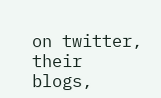on twitter, their blogs,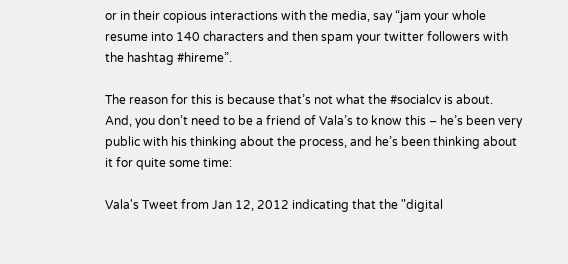or in their copious interactions with the media, say “jam your whole resume into 140 characters and then spam your twitter followers with the hashtag #hireme”.

The reason for this is because that’s not what the #socialcv is about. And, you don’t need to be a friend of Vala’s to know this – he’s been very public with his thinking about the process, and he’s been thinking about it for quite some time:

Vala's Tweet from Jan 12, 2012 indicating that the "digital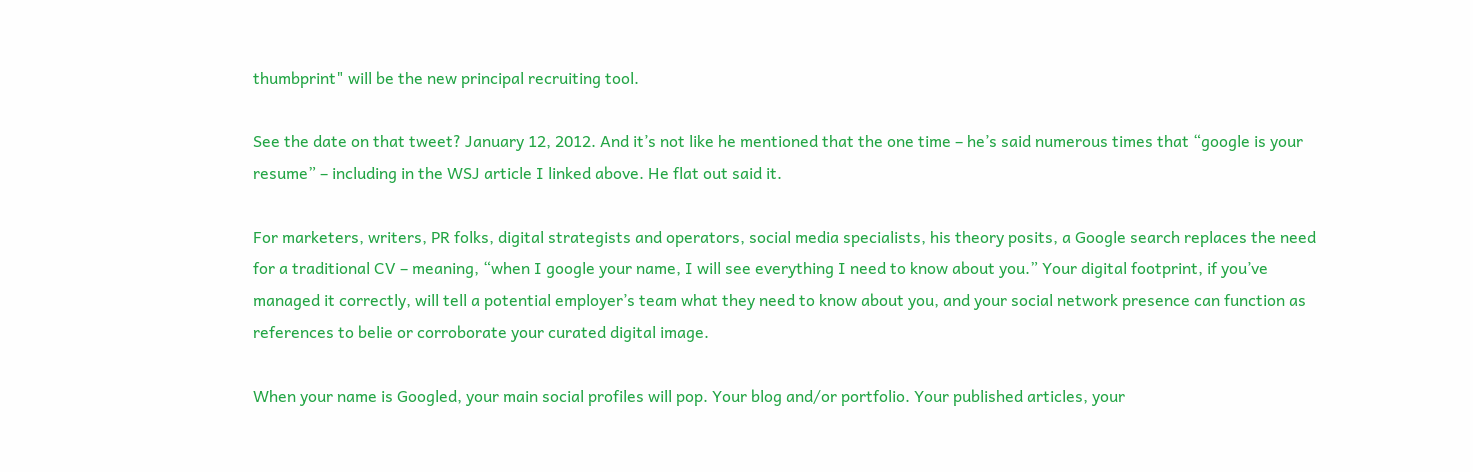thumbprint" will be the new principal recruiting tool.

See the date on that tweet? January 12, 2012. And it’s not like he mentioned that the one time – he’s said numerous times that “google is your resume” – including in the WSJ article I linked above. He flat out said it.

For marketers, writers, PR folks, digital strategists and operators, social media specialists, his theory posits, a Google search replaces the need for a traditional CV – meaning, “when I google your name, I will see everything I need to know about you.” Your digital footprint, if you’ve managed it correctly, will tell a potential employer’s team what they need to know about you, and your social network presence can function as references to belie or corroborate your curated digital image.

When your name is Googled, your main social profiles will pop. Your blog and/or portfolio. Your published articles, your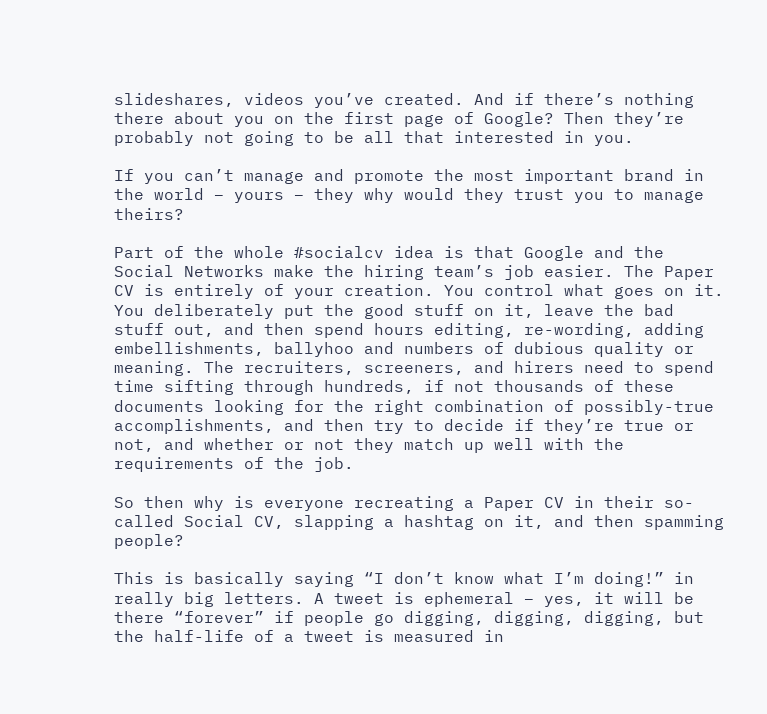slideshares, videos you’ve created. And if there’s nothing there about you on the first page of Google? Then they’re probably not going to be all that interested in you.

If you can’t manage and promote the most important brand in the world – yours – they why would they trust you to manage theirs?

Part of the whole #socialcv idea is that Google and the Social Networks make the hiring team’s job easier. The Paper CV is entirely of your creation. You control what goes on it. You deliberately put the good stuff on it, leave the bad stuff out, and then spend hours editing, re-wording, adding embellishments, ballyhoo and numbers of dubious quality or meaning. The recruiters, screeners, and hirers need to spend time sifting through hundreds, if not thousands of these documents looking for the right combination of possibly-true accomplishments, and then try to decide if they’re true or not, and whether or not they match up well with the requirements of the job.

So then why is everyone recreating a Paper CV in their so-called Social CV, slapping a hashtag on it, and then spamming people?

This is basically saying “I don’t know what I’m doing!” in really big letters. A tweet is ephemeral – yes, it will be there “forever” if people go digging, digging, digging, but the half-life of a tweet is measured in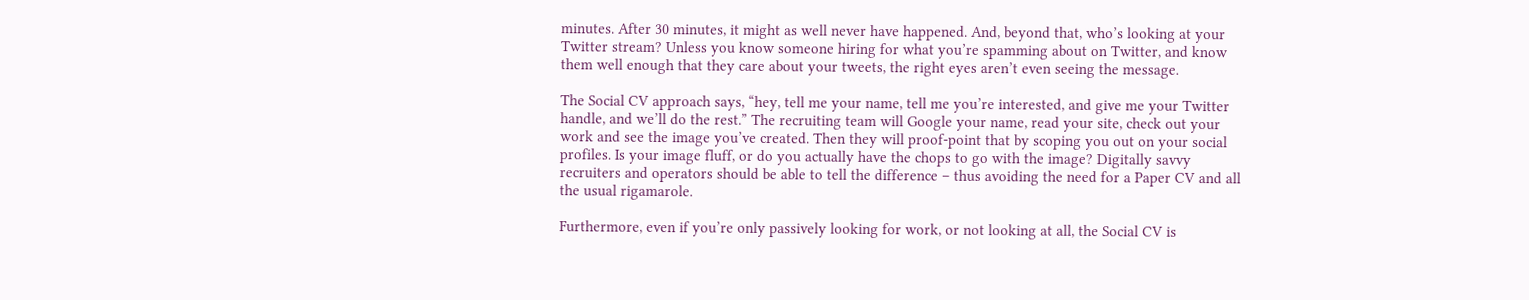minutes. After 30 minutes, it might as well never have happened. And, beyond that, who’s looking at your Twitter stream? Unless you know someone hiring for what you’re spamming about on Twitter, and know them well enough that they care about your tweets, the right eyes aren’t even seeing the message.

The Social CV approach says, “hey, tell me your name, tell me you’re interested, and give me your Twitter handle, and we’ll do the rest.” The recruiting team will Google your name, read your site, check out your work and see the image you’ve created. Then they will proof-point that by scoping you out on your social profiles. Is your image fluff, or do you actually have the chops to go with the image? Digitally savvy recruiters and operators should be able to tell the difference – thus avoiding the need for a Paper CV and all the usual rigamarole.

Furthermore, even if you’re only passively looking for work, or not looking at all, the Social CV is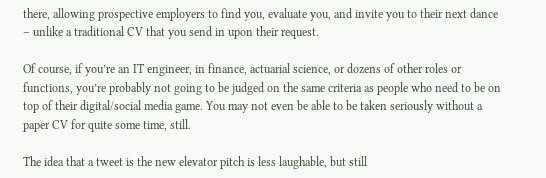there, allowing prospective employers to find you, evaluate you, and invite you to their next dance – unlike a traditional CV that you send in upon their request.

Of course, if you’re an IT engineer, in finance, actuarial science, or dozens of other roles or functions, you’re probably not going to be judged on the same criteria as people who need to be on top of their digital/social media game. You may not even be able to be taken seriously without a paper CV for quite some time, still.

The idea that a tweet is the new elevator pitch is less laughable, but still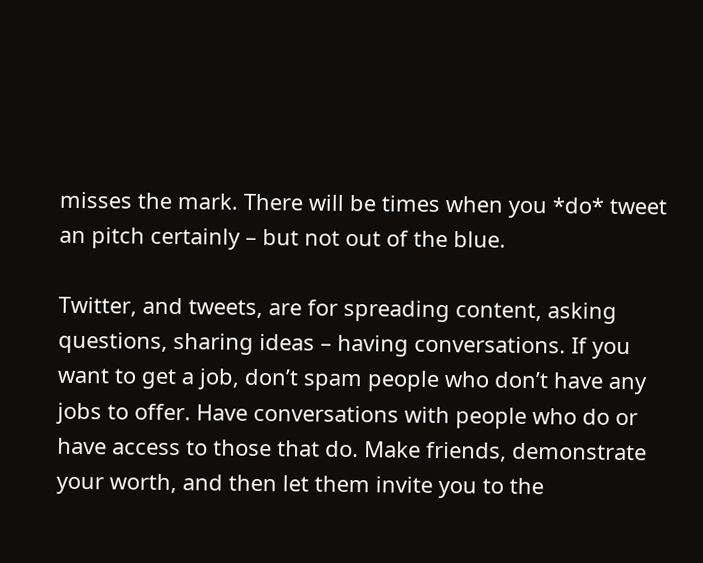misses the mark. There will be times when you *do* tweet an pitch certainly – but not out of the blue.

Twitter, and tweets, are for spreading content, asking questions, sharing ideas – having conversations. If you want to get a job, don’t spam people who don’t have any jobs to offer. Have conversations with people who do or have access to those that do. Make friends, demonstrate your worth, and then let them invite you to the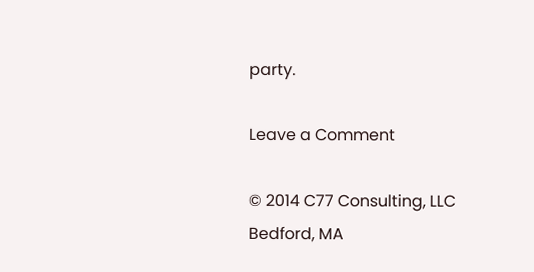party.

Leave a Comment

© 2014 C77 Consulting, LLC
Bedford, MA